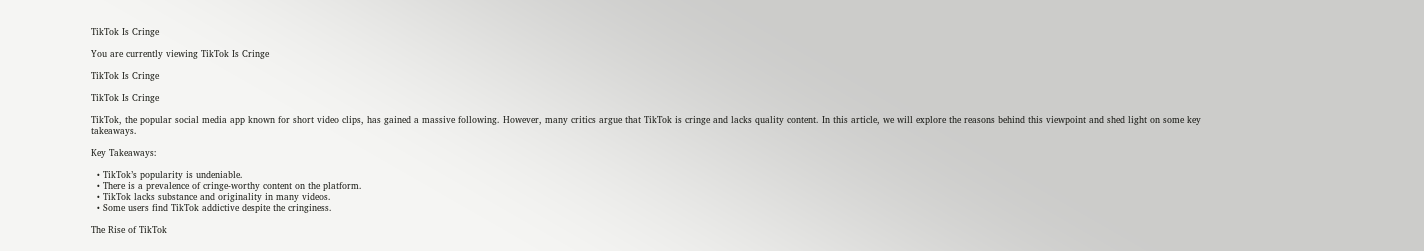TikTok Is Cringe

You are currently viewing TikTok Is Cringe

TikTok Is Cringe

TikTok Is Cringe

TikTok, the popular social media app known for short video clips, has gained a massive following. However, many critics argue that TikTok is cringe and lacks quality content. In this article, we will explore the reasons behind this viewpoint and shed light on some key takeaways.

Key Takeaways:

  • TikTok’s popularity is undeniable.
  • There is a prevalence of cringe-worthy content on the platform.
  • TikTok lacks substance and originality in many videos.
  • Some users find TikTok addictive despite the cringiness.

The Rise of TikTok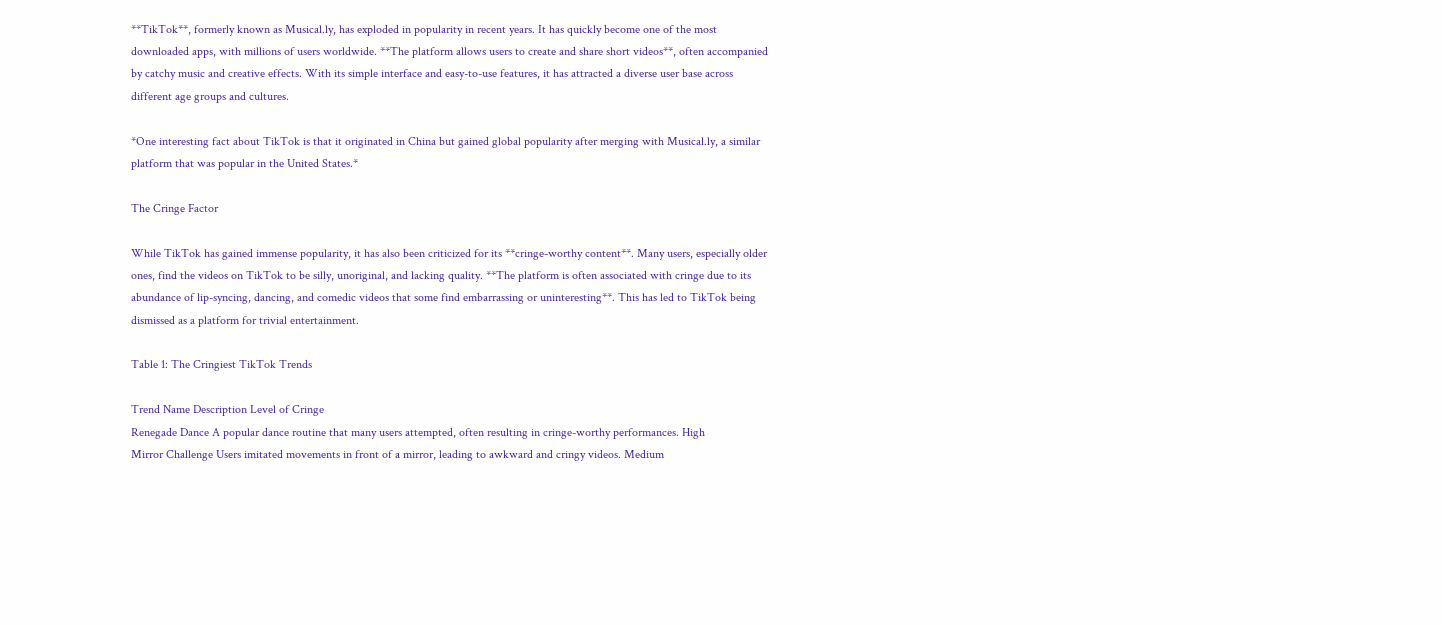**TikTok**, formerly known as Musical.ly, has exploded in popularity in recent years. It has quickly become one of the most downloaded apps, with millions of users worldwide. **The platform allows users to create and share short videos**, often accompanied by catchy music and creative effects. With its simple interface and easy-to-use features, it has attracted a diverse user base across different age groups and cultures.

*One interesting fact about TikTok is that it originated in China but gained global popularity after merging with Musical.ly, a similar platform that was popular in the United States.*

The Cringe Factor

While TikTok has gained immense popularity, it has also been criticized for its **cringe-worthy content**. Many users, especially older ones, find the videos on TikTok to be silly, unoriginal, and lacking quality. **The platform is often associated with cringe due to its abundance of lip-syncing, dancing, and comedic videos that some find embarrassing or uninteresting**. This has led to TikTok being dismissed as a platform for trivial entertainment.

Table 1: The Cringiest TikTok Trends

Trend Name Description Level of Cringe
Renegade Dance A popular dance routine that many users attempted, often resulting in cringe-worthy performances. High
Mirror Challenge Users imitated movements in front of a mirror, leading to awkward and cringy videos. Medium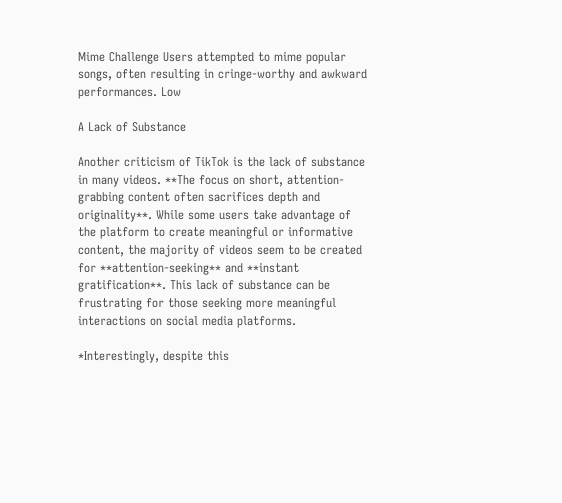Mime Challenge Users attempted to mime popular songs, often resulting in cringe-worthy and awkward performances. Low

A Lack of Substance

Another criticism of TikTok is the lack of substance in many videos. **The focus on short, attention-grabbing content often sacrifices depth and originality**. While some users take advantage of the platform to create meaningful or informative content, the majority of videos seem to be created for **attention-seeking** and **instant gratification**. This lack of substance can be frustrating for those seeking more meaningful interactions on social media platforms.

*Interestingly, despite this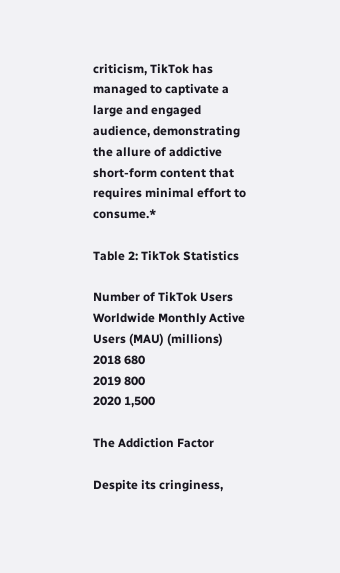criticism, TikTok has managed to captivate a large and engaged audience, demonstrating the allure of addictive short-form content that requires minimal effort to consume.*

Table 2: TikTok Statistics

Number of TikTok Users Worldwide Monthly Active Users (MAU) (millions)
2018 680
2019 800
2020 1,500

The Addiction Factor

Despite its cringiness,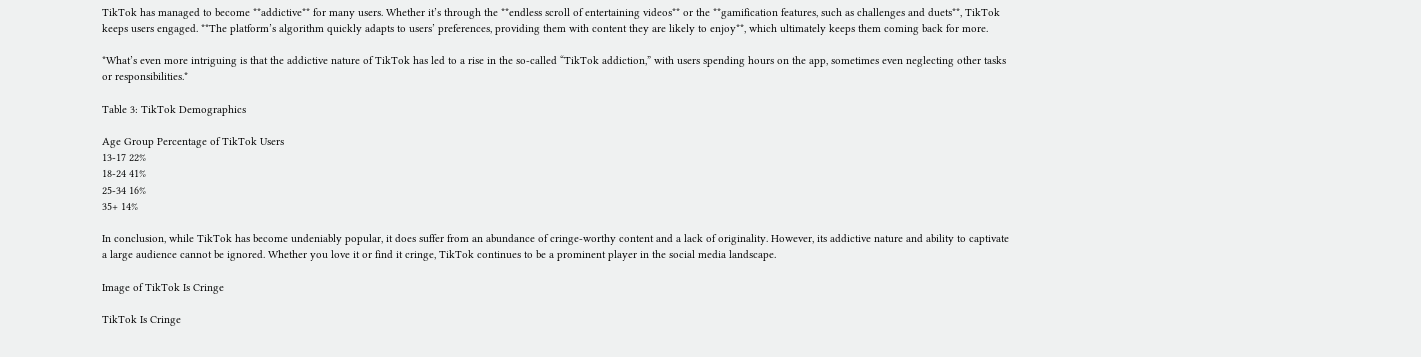TikTok has managed to become **addictive** for many users. Whether it’s through the **endless scroll of entertaining videos** or the **gamification features, such as challenges and duets**, TikTok keeps users engaged. **The platform’s algorithm quickly adapts to users’ preferences, providing them with content they are likely to enjoy**, which ultimately keeps them coming back for more.

*What’s even more intriguing is that the addictive nature of TikTok has led to a rise in the so-called “TikTok addiction,” with users spending hours on the app, sometimes even neglecting other tasks or responsibilities.*

Table 3: TikTok Demographics

Age Group Percentage of TikTok Users
13-17 22%
18-24 41%
25-34 16%
35+ 14%

In conclusion, while TikTok has become undeniably popular, it does suffer from an abundance of cringe-worthy content and a lack of originality. However, its addictive nature and ability to captivate a large audience cannot be ignored. Whether you love it or find it cringe, TikTok continues to be a prominent player in the social media landscape.

Image of TikTok Is Cringe

TikTok Is Cringe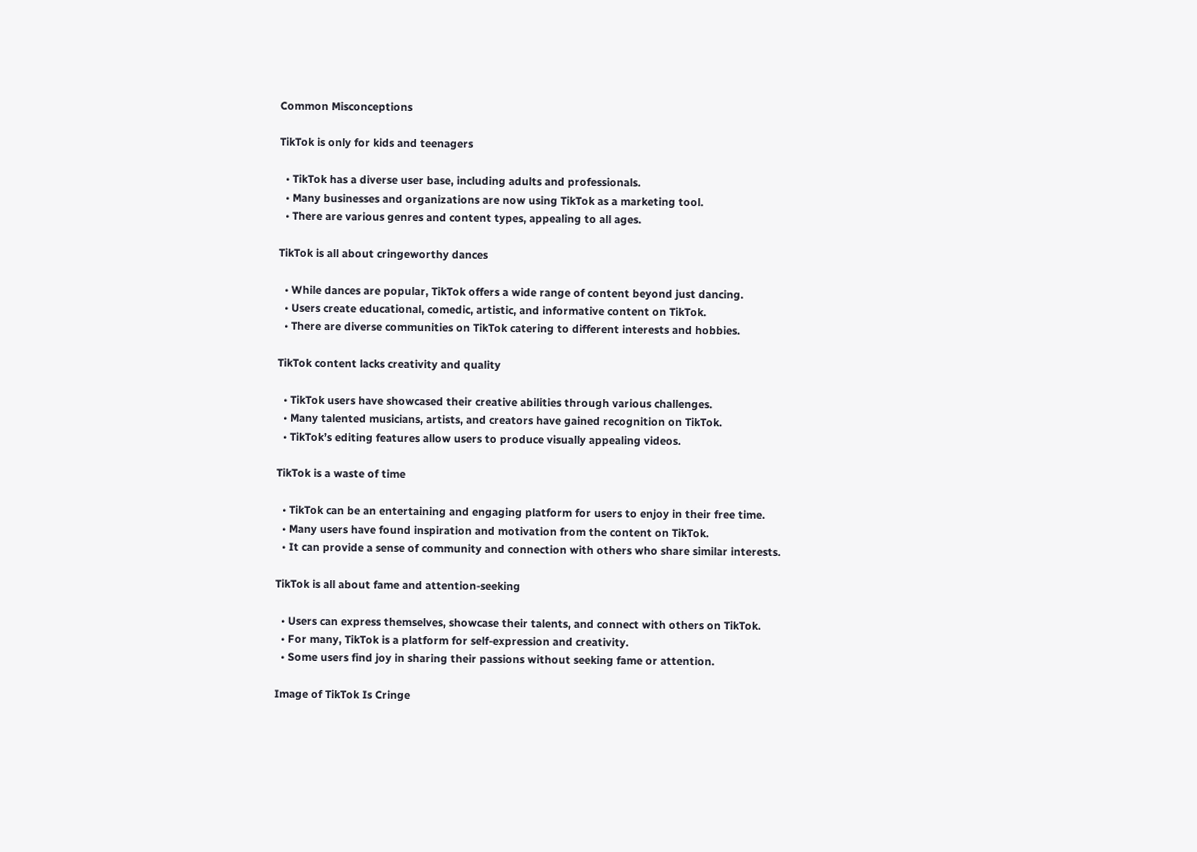Common Misconceptions

TikTok is only for kids and teenagers

  • TikTok has a diverse user base, including adults and professionals.
  • Many businesses and organizations are now using TikTok as a marketing tool.
  • There are various genres and content types, appealing to all ages.

TikTok is all about cringeworthy dances

  • While dances are popular, TikTok offers a wide range of content beyond just dancing.
  • Users create educational, comedic, artistic, and informative content on TikTok.
  • There are diverse communities on TikTok catering to different interests and hobbies.

TikTok content lacks creativity and quality

  • TikTok users have showcased their creative abilities through various challenges.
  • Many talented musicians, artists, and creators have gained recognition on TikTok.
  • TikTok’s editing features allow users to produce visually appealing videos.

TikTok is a waste of time

  • TikTok can be an entertaining and engaging platform for users to enjoy in their free time.
  • Many users have found inspiration and motivation from the content on TikTok.
  • It can provide a sense of community and connection with others who share similar interests.

TikTok is all about fame and attention-seeking

  • Users can express themselves, showcase their talents, and connect with others on TikTok.
  • For many, TikTok is a platform for self-expression and creativity.
  • Some users find joy in sharing their passions without seeking fame or attention.

Image of TikTok Is Cringe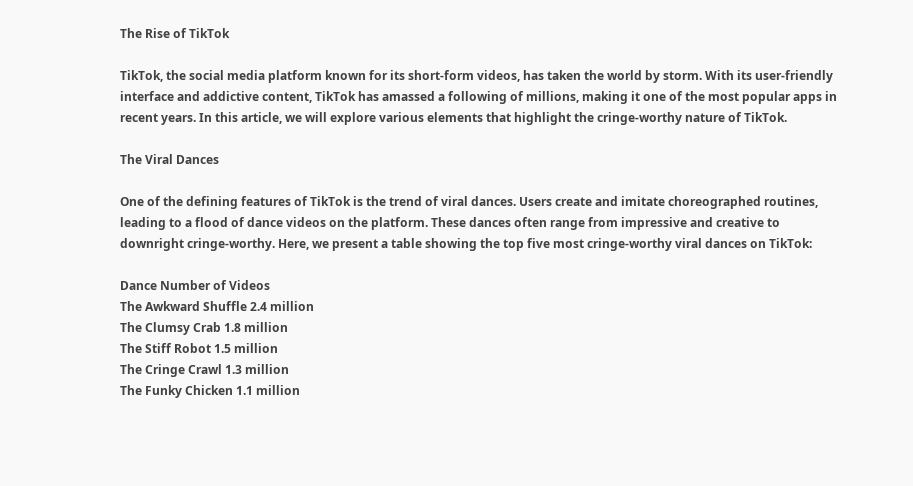The Rise of TikTok

TikTok, the social media platform known for its short-form videos, has taken the world by storm. With its user-friendly interface and addictive content, TikTok has amassed a following of millions, making it one of the most popular apps in recent years. In this article, we will explore various elements that highlight the cringe-worthy nature of TikTok.

The Viral Dances

One of the defining features of TikTok is the trend of viral dances. Users create and imitate choreographed routines, leading to a flood of dance videos on the platform. These dances often range from impressive and creative to downright cringe-worthy. Here, we present a table showing the top five most cringe-worthy viral dances on TikTok:

Dance Number of Videos
The Awkward Shuffle 2.4 million
The Clumsy Crab 1.8 million
The Stiff Robot 1.5 million
The Cringe Crawl 1.3 million
The Funky Chicken 1.1 million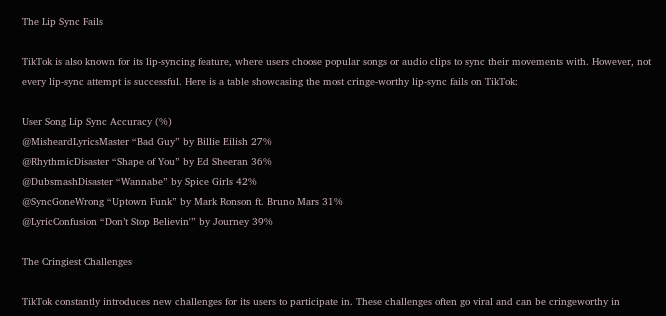The Lip Sync Fails

TikTok is also known for its lip-syncing feature, where users choose popular songs or audio clips to sync their movements with. However, not every lip-sync attempt is successful. Here is a table showcasing the most cringe-worthy lip-sync fails on TikTok:

User Song Lip Sync Accuracy (%)
@MisheardLyricsMaster “Bad Guy” by Billie Eilish 27%
@RhythmicDisaster “Shape of You” by Ed Sheeran 36%
@DubsmashDisaster “Wannabe” by Spice Girls 42%
@SyncGoneWrong “Uptown Funk” by Mark Ronson ft. Bruno Mars 31%
@LyricConfusion “Don’t Stop Believin'” by Journey 39%

The Cringiest Challenges

TikTok constantly introduces new challenges for its users to participate in. These challenges often go viral and can be cringeworthy in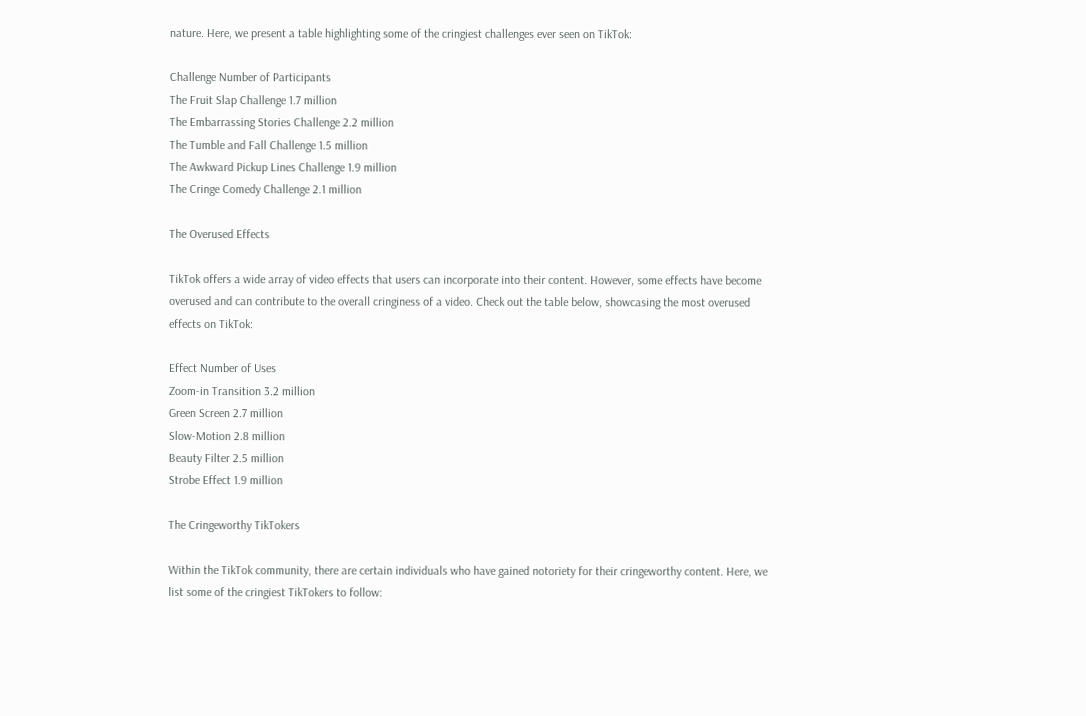nature. Here, we present a table highlighting some of the cringiest challenges ever seen on TikTok:

Challenge Number of Participants
The Fruit Slap Challenge 1.7 million
The Embarrassing Stories Challenge 2.2 million
The Tumble and Fall Challenge 1.5 million
The Awkward Pickup Lines Challenge 1.9 million
The Cringe Comedy Challenge 2.1 million

The Overused Effects

TikTok offers a wide array of video effects that users can incorporate into their content. However, some effects have become overused and can contribute to the overall cringiness of a video. Check out the table below, showcasing the most overused effects on TikTok:

Effect Number of Uses
Zoom-in Transition 3.2 million
Green Screen 2.7 million
Slow-Motion 2.8 million
Beauty Filter 2.5 million
Strobe Effect 1.9 million

The Cringeworthy TikTokers

Within the TikTok community, there are certain individuals who have gained notoriety for their cringeworthy content. Here, we list some of the cringiest TikTokers to follow: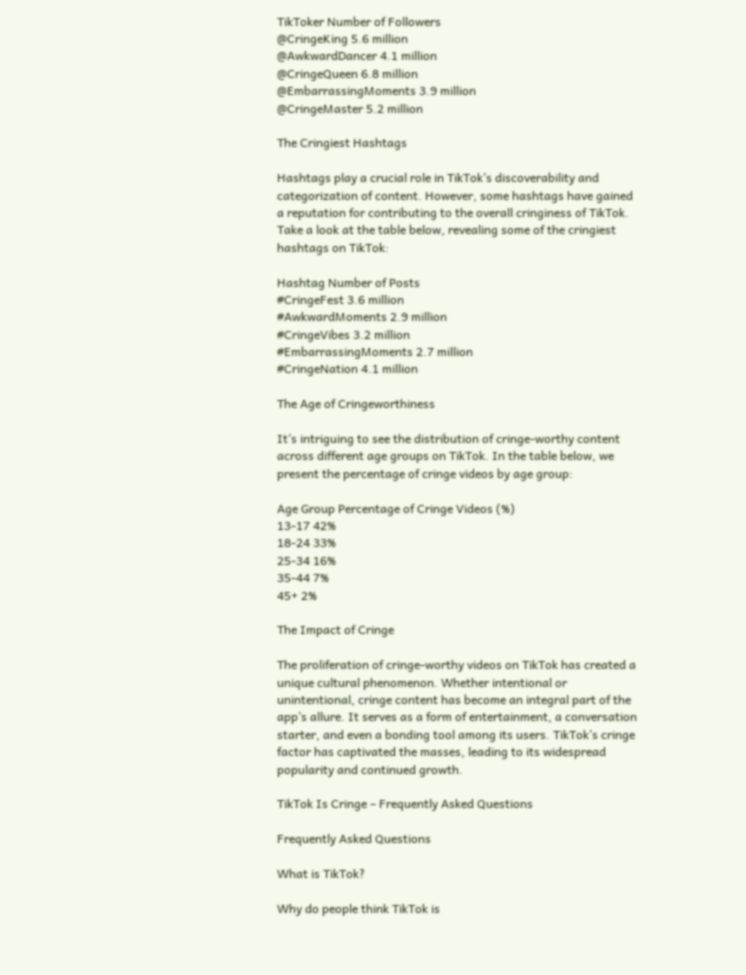TikToker Number of Followers
@CringeKing 5.6 million
@AwkwardDancer 4.1 million
@CringeQueen 6.8 million
@EmbarrassingMoments 3.9 million
@CringeMaster 5.2 million

The Cringiest Hashtags

Hashtags play a crucial role in TikTok’s discoverability and categorization of content. However, some hashtags have gained a reputation for contributing to the overall cringiness of TikTok. Take a look at the table below, revealing some of the cringiest hashtags on TikTok:

Hashtag Number of Posts
#CringeFest 3.6 million
#AwkwardMoments 2.9 million
#CringeVibes 3.2 million
#EmbarrassingMoments 2.7 million
#CringeNation 4.1 million

The Age of Cringeworthiness

It’s intriguing to see the distribution of cringe-worthy content across different age groups on TikTok. In the table below, we present the percentage of cringe videos by age group:

Age Group Percentage of Cringe Videos (%)
13-17 42%
18-24 33%
25-34 16%
35-44 7%
45+ 2%

The Impact of Cringe

The proliferation of cringe-worthy videos on TikTok has created a unique cultural phenomenon. Whether intentional or unintentional, cringe content has become an integral part of the app’s allure. It serves as a form of entertainment, a conversation starter, and even a bonding tool among its users. TikTok’s cringe factor has captivated the masses, leading to its widespread popularity and continued growth.

TikTok Is Cringe – Frequently Asked Questions

Frequently Asked Questions

What is TikTok?

Why do people think TikTok is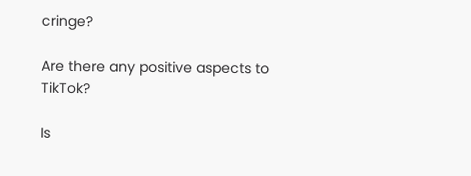cringe?

Are there any positive aspects to TikTok?

Is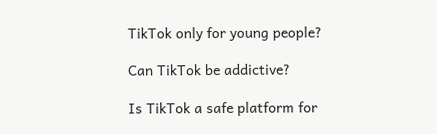TikTok only for young people?

Can TikTok be addictive?

Is TikTok a safe platform for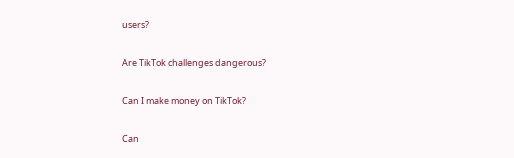users?

Are TikTok challenges dangerous?

Can I make money on TikTok?

Can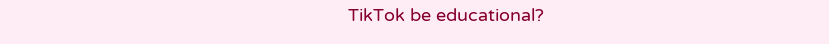TikTok be educational?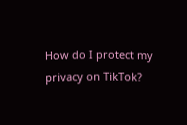How do I protect my privacy on TikTok?